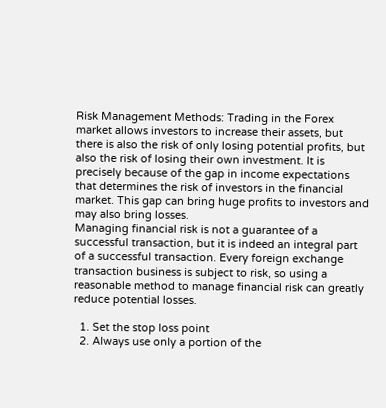Risk Management Methods: Trading in the Forex market allows investors to increase their assets, but there is also the risk of only losing potential profits, but also the risk of losing their own investment. It is precisely because of the gap in income expectations that determines the risk of investors in the financial market. This gap can bring huge profits to investors and may also bring losses.
Managing financial risk is not a guarantee of a successful transaction, but it is indeed an integral part of a successful transaction. Every foreign exchange transaction business is subject to risk, so using a reasonable method to manage financial risk can greatly reduce potential losses.

  1. Set the stop loss point
  2. Always use only a portion of the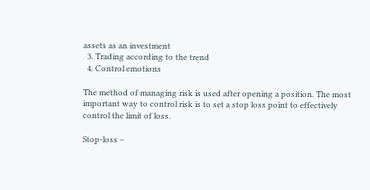assets as an investment
  3. Trading according to the trend
  4. Control emotions

The method of managing risk is used after opening a position. The most important way to control risk is to set a stop loss point to effectively control the limit of loss.

Stop-loss –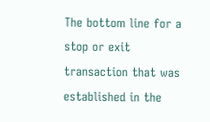The bottom line for a stop or exit transaction that was established in the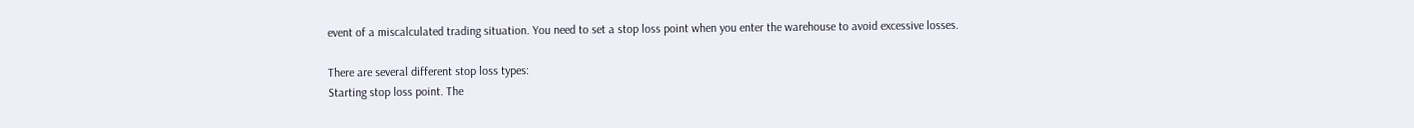event of a miscalculated trading situation. You need to set a stop loss point when you enter the warehouse to avoid excessive losses.

There are several different stop loss types:
Starting stop loss point. The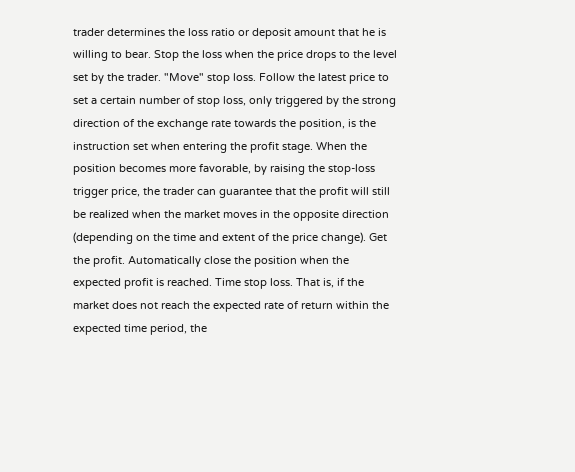trader determines the loss ratio or deposit amount that he is willing to bear. Stop the loss when the price drops to the level set by the trader. "Move" stop loss. Follow the latest price to set a certain number of stop loss, only triggered by the strong direction of the exchange rate towards the position, is the instruction set when entering the profit stage. When the position becomes more favorable, by raising the stop-loss trigger price, the trader can guarantee that the profit will still be realized when the market moves in the opposite direction (depending on the time and extent of the price change). Get the profit. Automatically close the position when the expected profit is reached. Time stop loss. That is, if the market does not reach the expected rate of return within the expected time period, the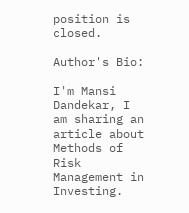position is closed.

Author's Bio:

I'm Mansi Dandekar, I am sharing an article about Methods of Risk Management in Investing.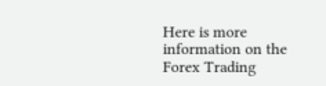Here is more information on the Forex Trading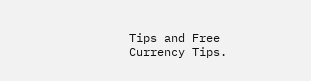Tips and Free Currency Tips.